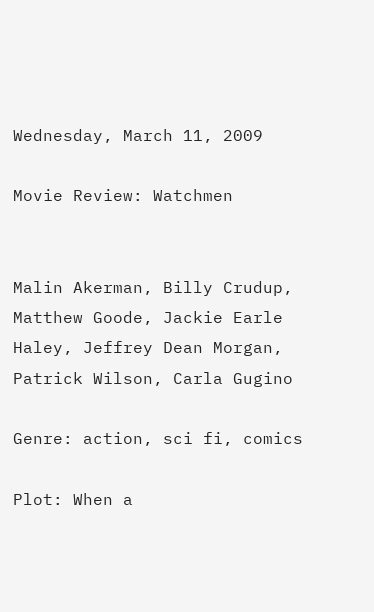Wednesday, March 11, 2009

Movie Review: Watchmen


Malin Akerman, Billy Crudup, Matthew Goode, Jackie Earle Haley, Jeffrey Dean Morgan, Patrick Wilson, Carla Gugino

Genre: action, sci fi, comics

Plot: When a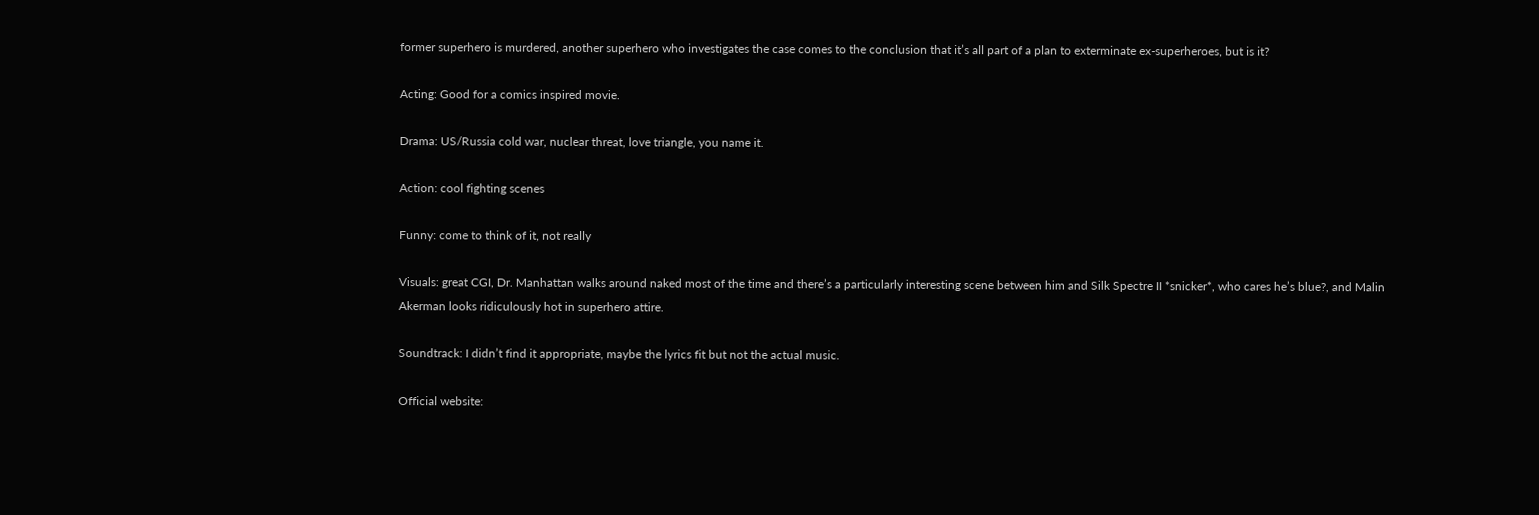former superhero is murdered, another superhero who investigates the case comes to the conclusion that it’s all part of a plan to exterminate ex-superheroes, but is it?

Acting: Good for a comics inspired movie.

Drama: US/Russia cold war, nuclear threat, love triangle, you name it.

Action: cool fighting scenes

Funny: come to think of it, not really

Visuals: great CGI, Dr. Manhattan walks around naked most of the time and there’s a particularly interesting scene between him and Silk Spectre II *snicker*, who cares he’s blue?, and Malin Akerman looks ridiculously hot in superhero attire.

Soundtrack: I didn’t find it appropriate, maybe the lyrics fit but not the actual music.

Official website: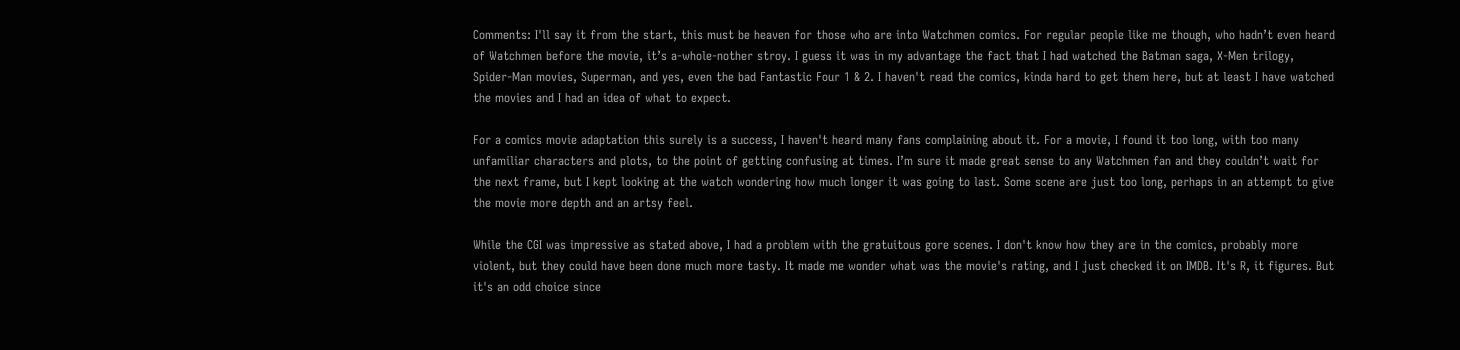Comments: I'll say it from the start, this must be heaven for those who are into Watchmen comics. For regular people like me though, who hadn’t even heard of Watchmen before the movie, it’s a-whole-nother stroy. I guess it was in my advantage the fact that I had watched the Batman saga, X-Men trilogy, Spider-Man movies, Superman, and yes, even the bad Fantastic Four 1 & 2. I haven't read the comics, kinda hard to get them here, but at least I have watched the movies and I had an idea of what to expect.

For a comics movie adaptation this surely is a success, I haven't heard many fans complaining about it. For a movie, I found it too long, with too many unfamiliar characters and plots, to the point of getting confusing at times. I’m sure it made great sense to any Watchmen fan and they couldn’t wait for the next frame, but I kept looking at the watch wondering how much longer it was going to last. Some scene are just too long, perhaps in an attempt to give the movie more depth and an artsy feel.

While the CGI was impressive as stated above, I had a problem with the gratuitous gore scenes. I don't know how they are in the comics, probably more violent, but they could have been done much more tasty. It made me wonder what was the movie's rating, and I just checked it on IMDB. It's R, it figures. But it's an odd choice since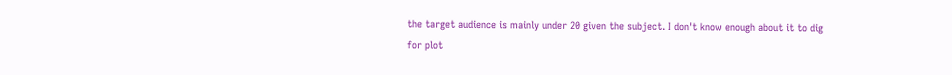the target audience is mainly under 20 given the subject. I don't know enough about it to dig for plot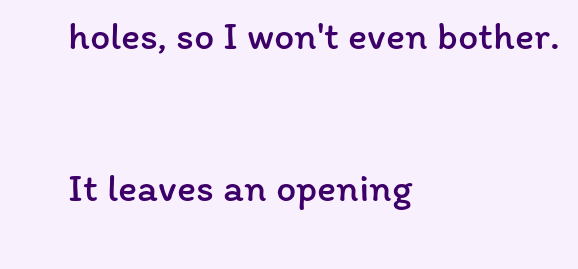holes, so I won't even bother.

It leaves an opening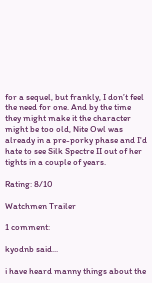for a sequel, but frankly, I don’t feel the need for one. And by the time they might make it the character might be too old, Nite Owl was already in a pre-porky phase and I'd hate to see Silk Spectre II out of her tights in a couple of years.

Rating: 8/10

Watchmen Trailer

1 comment:

kyodnb said...

i have heard manny things about the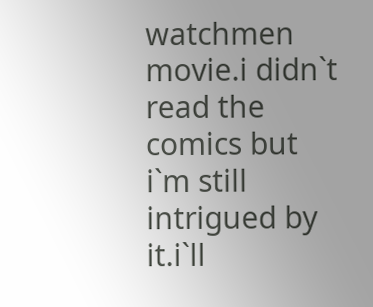watchmen movie.i didn`t read the comics but i`m still intrigued by it.i`ll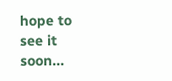hope to see it soon...